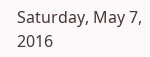Saturday, May 7, 2016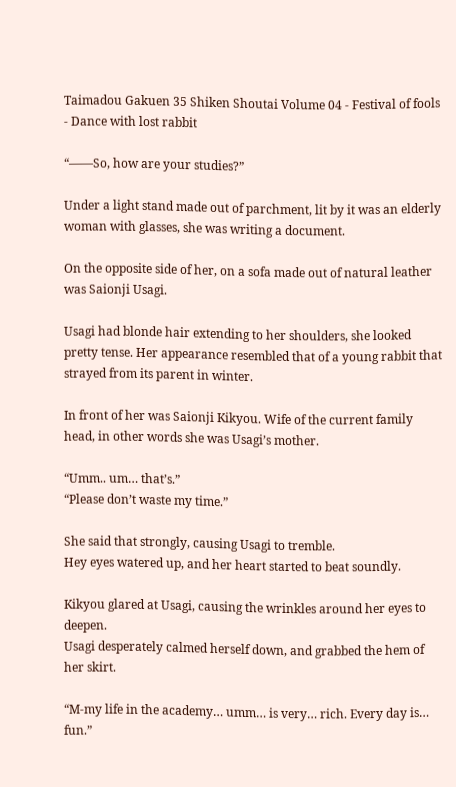Taimadou Gakuen 35 Shiken Shoutai Volume 04 - Festival of fools - Dance with lost rabbit

“——So, how are your studies?”

Under a light stand made out of parchment, lit by it was an elderly woman with glasses, she was writing a document.

On the opposite side of her, on a sofa made out of natural leather was Saionji Usagi.

Usagi had blonde hair extending to her shoulders, she looked pretty tense. Her appearance resembled that of a young rabbit that strayed from its parent in winter.

In front of her was Saionji Kikyou. Wife of the current family head, in other words she was Usagi’s mother.

“Umm.. um… that’s.”
“Please don’t waste my time.”

She said that strongly, causing Usagi to tremble.
Hey eyes watered up, and her heart started to beat soundly.

Kikyou glared at Usagi, causing the wrinkles around her eyes to deepen.
Usagi desperately calmed herself down, and grabbed the hem of her skirt.

“M-my life in the academy… umm… is very… rich. Every day is… fun.”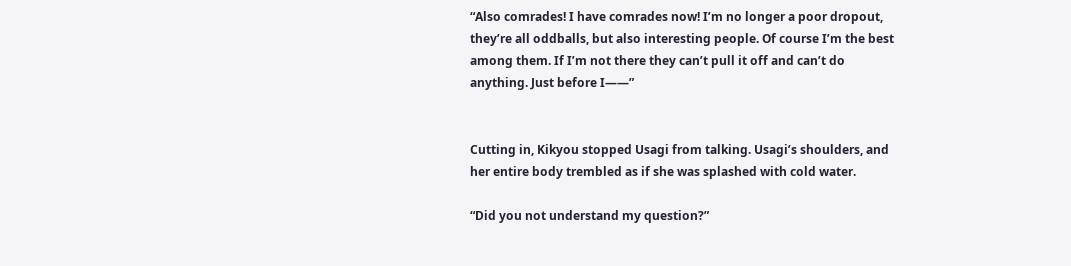“Also comrades! I have comrades now! I’m no longer a poor dropout, they’re all oddballs, but also interesting people. Of course I’m the best among them. If I’m not there they can’t pull it off and can’t do anything. Just before I——”


Cutting in, Kikyou stopped Usagi from talking. Usagi’s shoulders, and her entire body trembled as if she was splashed with cold water.

“Did you not understand my question?”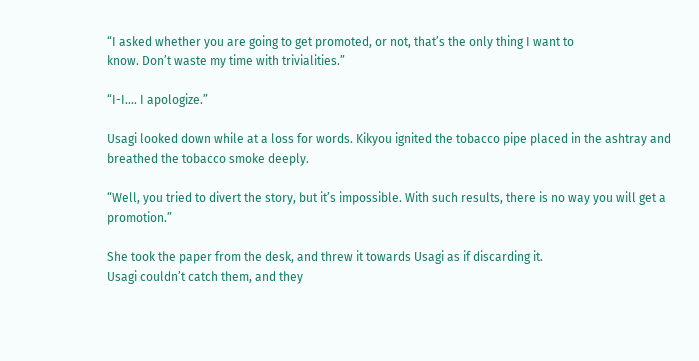“I asked whether you are going to get promoted, or not, that’s the only thing I want to
know. Don’t waste my time with trivialities.”

“I-I…. I apologize.”

Usagi looked down while at a loss for words. Kikyou ignited the tobacco pipe placed in the ashtray and breathed the tobacco smoke deeply.

“Well, you tried to divert the story, but it’s impossible. With such results, there is no way you will get a promotion.”

She took the paper from the desk, and threw it towards Usagi as if discarding it.
Usagi couldn’t catch them, and they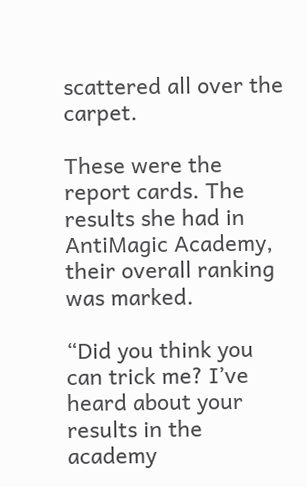scattered all over the carpet.

These were the report cards. The results she had in AntiMagic Academy, their overall ranking was marked.

“Did you think you can trick me? I’ve heard about your results in the academy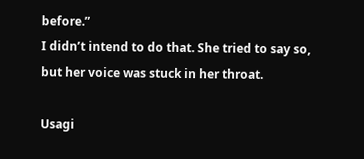before.”
I didn’t intend to do that. She tried to say so, but her voice was stuck in her throat.

Usagi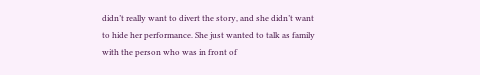didn’t really want to divert the story, and she didn’t want to hide her performance. She just wanted to talk as family with the person who was in front of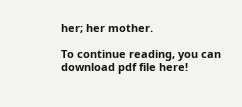her; her mother.

To continue reading, you can download pdf file here!